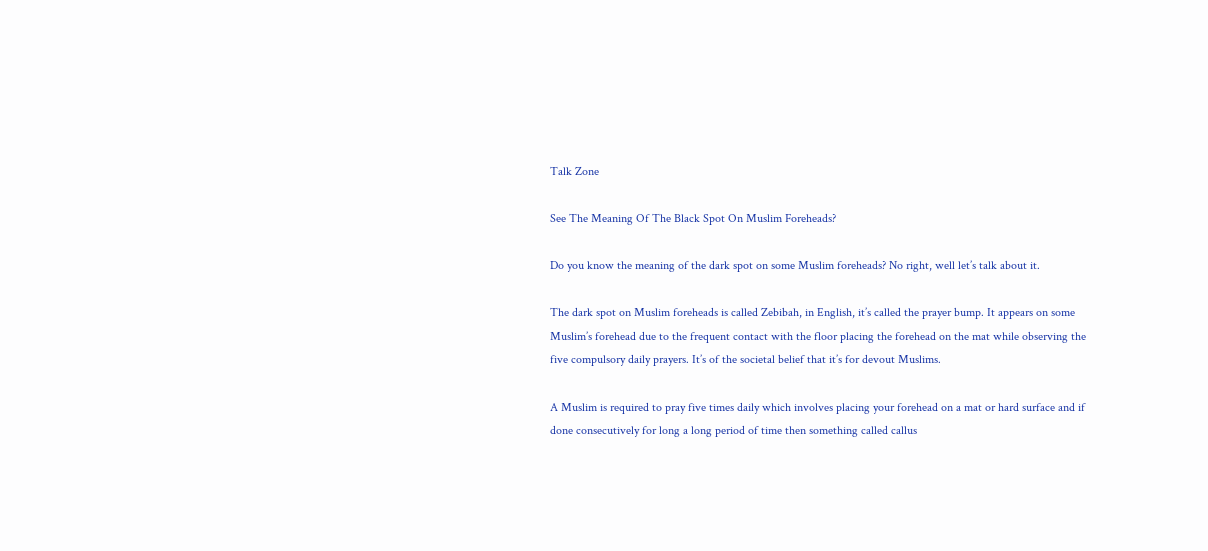Talk Zone

See The Meaning Of The Black Spot On Muslim Foreheads?

Do you know the meaning of the dark spot on some Muslim foreheads? No right, well let’s talk about it.

The dark spot on Muslim foreheads is called Zebibah, in English, it’s called the prayer bump. It appears on some Muslim’s forehead due to the frequent contact with the floor placing the forehead on the mat while observing the five compulsory daily prayers. It’s of the societal belief that it’s for devout Muslims.

A Muslim is required to pray five times daily which involves placing your forehead on a mat or hard surface and if done consecutively for long a long period of time then something called callus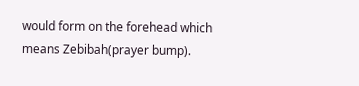would form on the forehead which means Zebibah(prayer bump).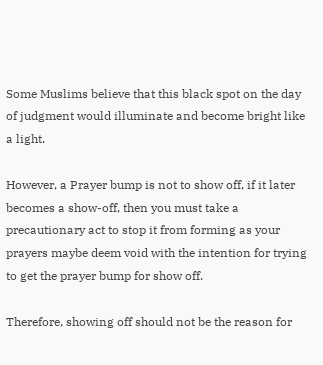Some Muslims believe that this black spot on the day of judgment would illuminate and become bright like a light.

However, a Prayer bump is not to show off, if it later becomes a show-off, then you must take a precautionary act to stop it from forming as your prayers maybe deem void with the intention for trying to get the prayer bump for show off.

Therefore, showing off should not be the reason for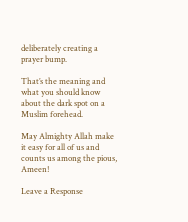deliberately creating a prayer bump.

That’s the meaning and what you should know about the dark spot on a Muslim forehead.

May Almighty Allah make it easy for all of us and counts us among the pious, Ameen!

Leave a Response